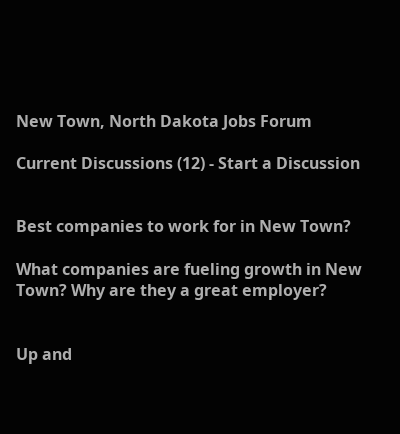New Town, North Dakota Jobs Forum

Current Discussions (12) - Start a Discussion


Best companies to work for in New Town?

What companies are fueling growth in New Town? Why are they a great employer?


Up and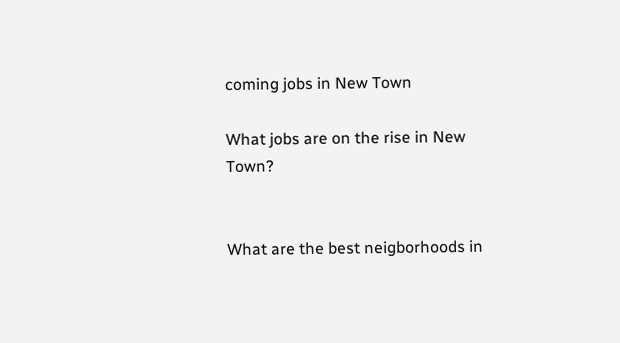coming jobs in New Town

What jobs are on the rise in New Town?


What are the best neigborhoods in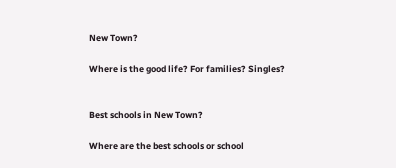New Town?

Where is the good life? For families? Singles?


Best schools in New Town?

Where are the best schools or school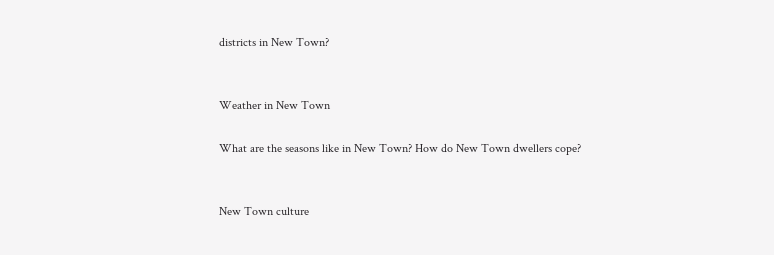districts in New Town?


Weather in New Town

What are the seasons like in New Town? How do New Town dwellers cope?


New Town culture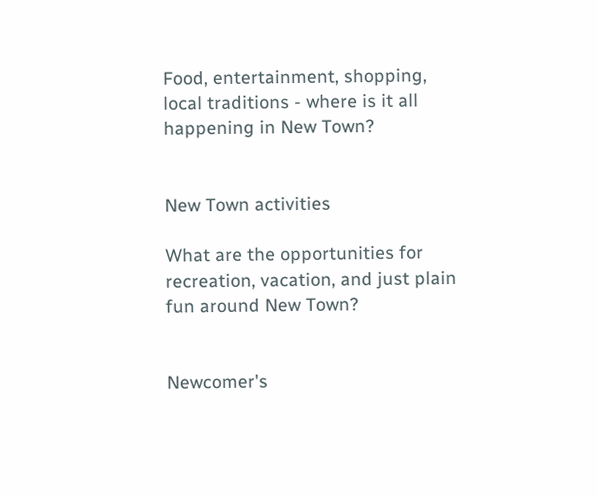Food, entertainment, shopping, local traditions - where is it all happening in New Town?


New Town activities

What are the opportunities for recreation, vacation, and just plain fun around New Town?


Newcomer's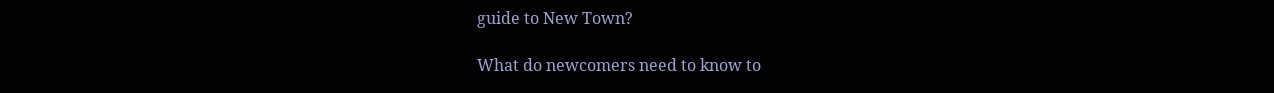guide to New Town?

What do newcomers need to know to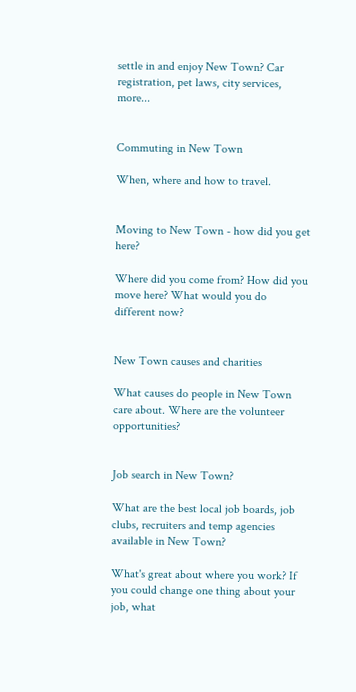settle in and enjoy New Town? Car registration, pet laws, city services, more...


Commuting in New Town

When, where and how to travel.


Moving to New Town - how did you get here?

Where did you come from? How did you move here? What would you do different now?


New Town causes and charities

What causes do people in New Town care about. Where are the volunteer opportunities?


Job search in New Town?

What are the best local job boards, job clubs, recruiters and temp agencies available in New Town?

What's great about where you work? If you could change one thing about your job, what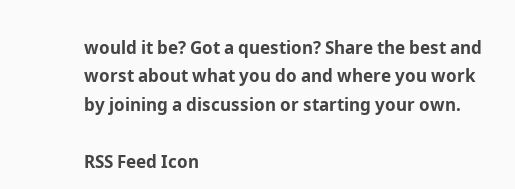would it be? Got a question? Share the best and worst about what you do and where you work by joining a discussion or starting your own.

RSS Feed Icon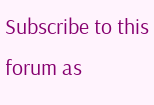Subscribe to this forum as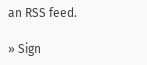an RSS feed.

» Sign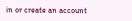in or create an account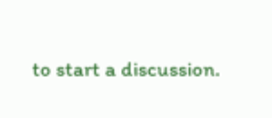to start a discussion.